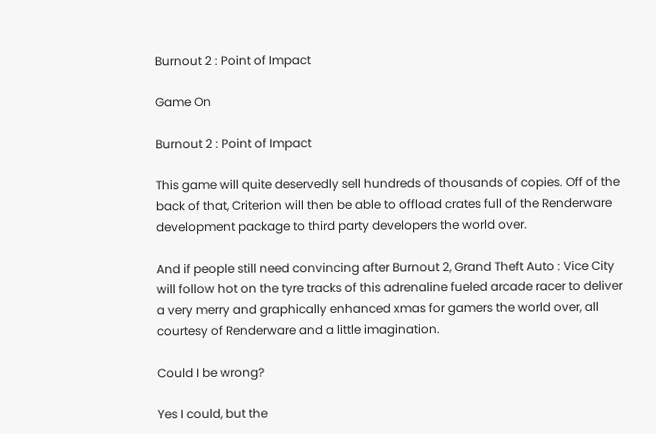Burnout 2 : Point of Impact

Game On

Burnout 2 : Point of Impact

This game will quite deservedly sell hundreds of thousands of copies. Off of the back of that, Criterion will then be able to offload crates full of the Renderware development package to third party developers the world over.

And if people still need convincing after Burnout 2, Grand Theft Auto : Vice City will follow hot on the tyre tracks of this adrenaline fueled arcade racer to deliver a very merry and graphically enhanced xmas for gamers the world over, all courtesy of Renderware and a little imagination.

Could I be wrong?

Yes I could, but the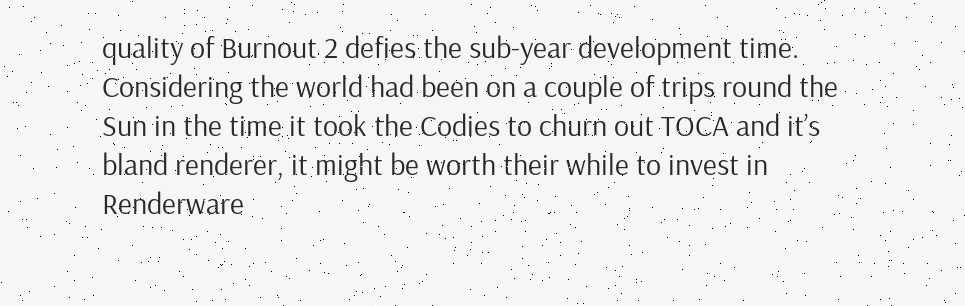quality of Burnout 2 defies the sub-year development time. Considering the world had been on a couple of trips round the Sun in the time it took the Codies to churn out TOCA and it’s bland renderer, it might be worth their while to invest in Renderware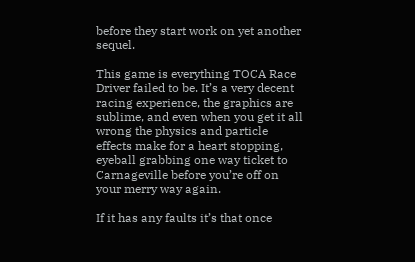before they start work on yet another sequel.

This game is everything TOCA Race Driver failed to be. It’s a very decent racing experience, the graphics are sublime, and even when you get it all wrong the physics and particle effects make for a heart stopping, eyeball grabbing one way ticket to Carnageville before you’re off on your merry way again.

If it has any faults it’s that once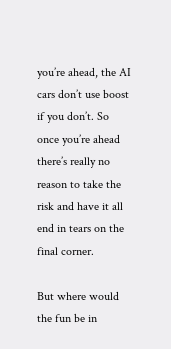you’re ahead, the AI cars don’t use boost if you don’t. So once you’re ahead there’s really no reason to take the risk and have it all end in tears on the final corner.

But where would the fun be in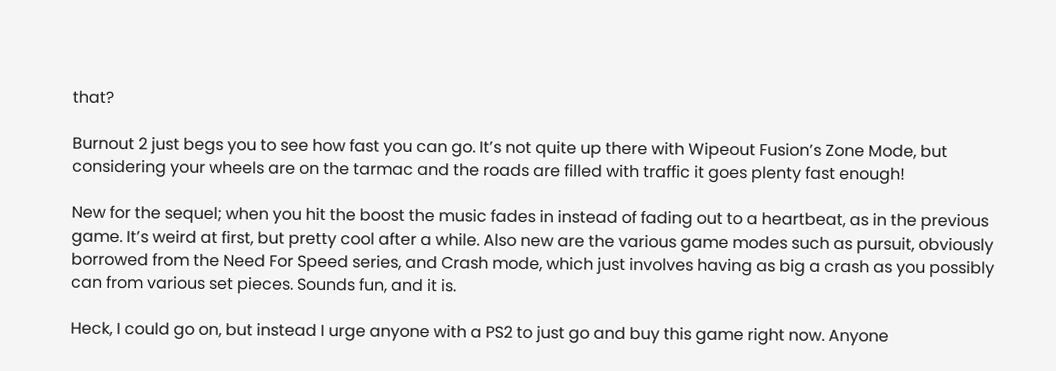that?

Burnout 2 just begs you to see how fast you can go. It’s not quite up there with Wipeout Fusion’s Zone Mode, but considering your wheels are on the tarmac and the roads are filled with traffic it goes plenty fast enough!

New for the sequel; when you hit the boost the music fades in instead of fading out to a heartbeat, as in the previous game. It’s weird at first, but pretty cool after a while. Also new are the various game modes such as pursuit, obviously borrowed from the Need For Speed series, and Crash mode, which just involves having as big a crash as you possibly can from various set pieces. Sounds fun, and it is.

Heck, I could go on, but instead I urge anyone with a PS2 to just go and buy this game right now. Anyone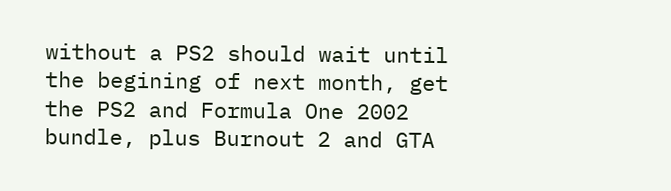without a PS2 should wait until the begining of next month, get the PS2 and Formula One 2002 bundle, plus Burnout 2 and GTA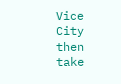Vice City then take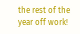the rest of the year off work!